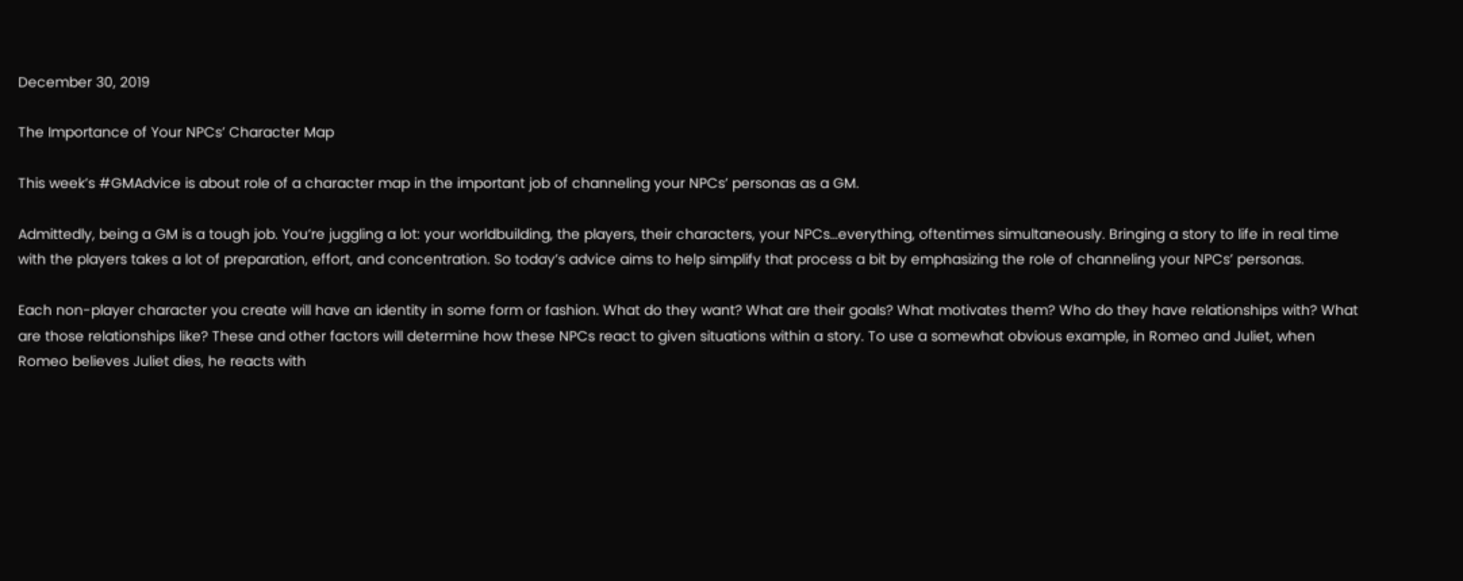December 30, 2019

The Importance of Your NPCs’ Character Map

This week’s #GMAdvice is about role of a character map in the important job of channeling your NPCs’ personas as a GM.

Admittedly, being a GM is a tough job. You’re juggling a lot: your worldbuilding, the players, their characters, your NPCs…everything, oftentimes simultaneously. Bringing a story to life in real time with the players takes a lot of preparation, effort, and concentration. So today’s advice aims to help simplify that process a bit by emphasizing the role of channeling your NPCs’ personas.

Each non-player character you create will have an identity in some form or fashion. What do they want? What are their goals? What motivates them? Who do they have relationships with? What are those relationships like? These and other factors will determine how these NPCs react to given situations within a story. To use a somewhat obvious example, in Romeo and Juliet, when Romeo believes Juliet dies, he reacts with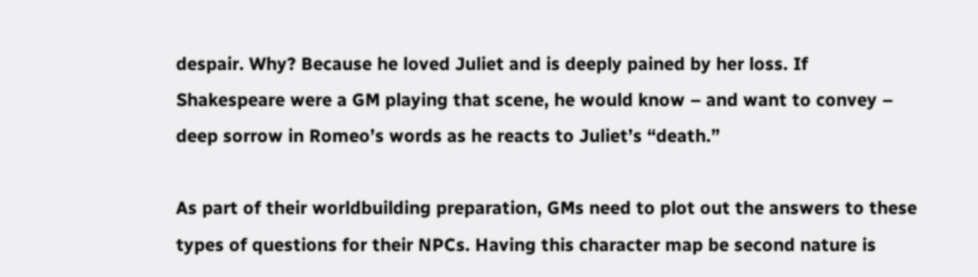despair. Why? Because he loved Juliet and is deeply pained by her loss. If Shakespeare were a GM playing that scene, he would know – and want to convey – deep sorrow in Romeo’s words as he reacts to Juliet’s “death.”

As part of their worldbuilding preparation, GMs need to plot out the answers to these types of questions for their NPCs. Having this character map be second nature is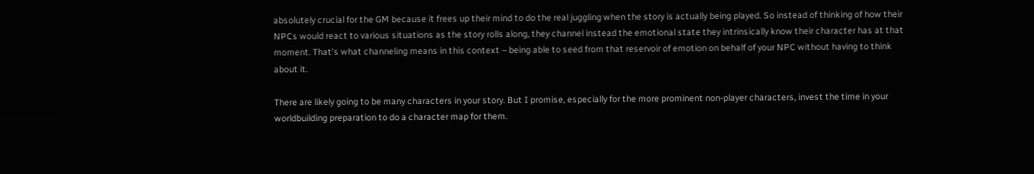absolutely crucial for the GM because it frees up their mind to do the real juggling when the story is actually being played. So instead of thinking of how their NPCs would react to various situations as the story rolls along, they channel instead the emotional state they intrinsically know their character has at that moment. That’s what channeling means in this context – being able to seed from that reservoir of emotion on behalf of your NPC without having to think about it.

There are likely going to be many characters in your story. But I promise, especially for the more prominent non-player characters, invest the time in your worldbuilding preparation to do a character map for them.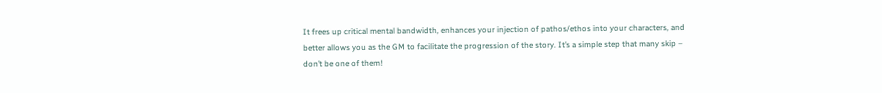It frees up critical mental bandwidth, enhances your injection of pathos/ethos into your characters, and better allows you as the GM to facilitate the progression of the story. It’s a simple step that many skip – don’t be one of them!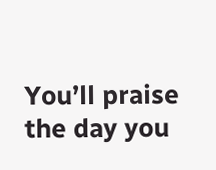You’ll praise the day you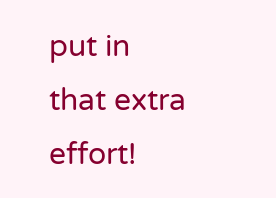put in that extra effort!